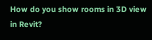How do you show rooms in 3D view in Revit?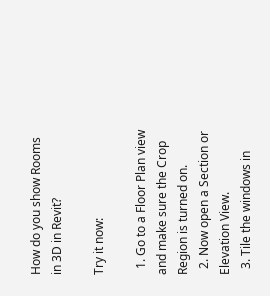How do you show Rooms in 3D in Revit?

Try it now:

  1. Go to a Floor Plan view and make sure the Crop Region is turned on.
  2. Now open a Section or Elevation View.
  3. Tile the windows in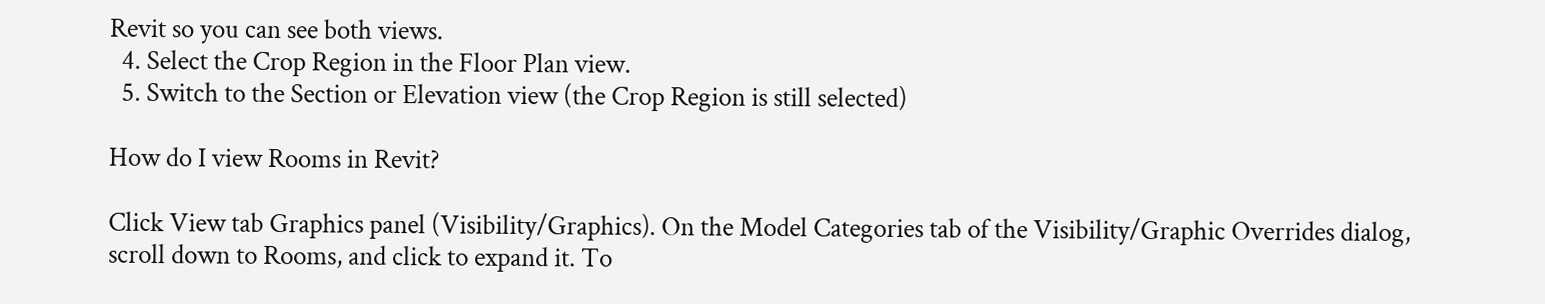Revit so you can see both views.
  4. Select the Crop Region in the Floor Plan view.
  5. Switch to the Section or Elevation view (the Crop Region is still selected)

How do I view Rooms in Revit?

Click View tab Graphics panel (Visibility/Graphics). On the Model Categories tab of the Visibility/Graphic Overrides dialog, scroll down to Rooms, and click to expand it. To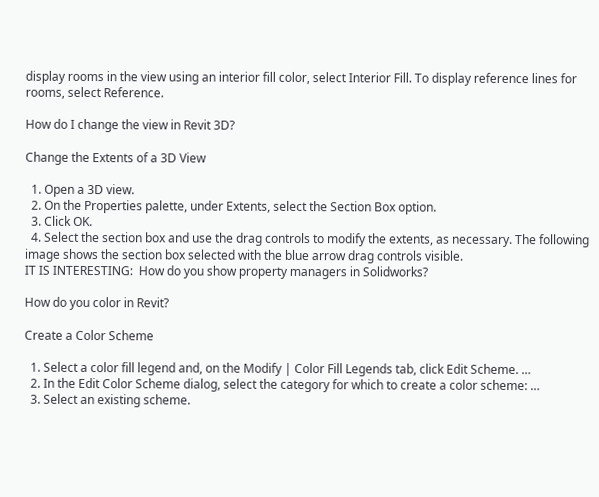display rooms in the view using an interior fill color, select Interior Fill. To display reference lines for rooms, select Reference.

How do I change the view in Revit 3D?

Change the Extents of a 3D View

  1. Open a 3D view.
  2. On the Properties palette, under Extents, select the Section Box option.
  3. Click OK.
  4. Select the section box and use the drag controls to modify the extents, as necessary. The following image shows the section box selected with the blue arrow drag controls visible.
IT IS INTERESTING:  How do you show property managers in Solidworks?

How do you color in Revit?

Create a Color Scheme

  1. Select a color fill legend and, on the Modify | Color Fill Legends tab, click Edit Scheme. …
  2. In the Edit Color Scheme dialog, select the category for which to create a color scheme: …
  3. Select an existing scheme.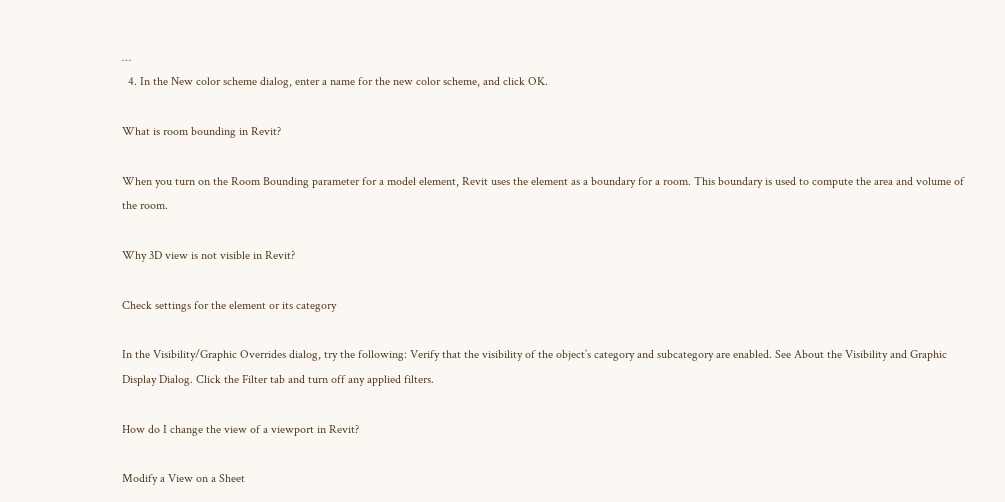…
  4. In the New color scheme dialog, enter a name for the new color scheme, and click OK.

What is room bounding in Revit?

When you turn on the Room Bounding parameter for a model element, Revit uses the element as a boundary for a room. This boundary is used to compute the area and volume of the room.

Why 3D view is not visible in Revit?

Check settings for the element or its category

In the Visibility/Graphic Overrides dialog, try the following: Verify that the visibility of the object’s category and subcategory are enabled. See About the Visibility and Graphic Display Dialog. Click the Filter tab and turn off any applied filters.

How do I change the view of a viewport in Revit?

Modify a View on a Sheet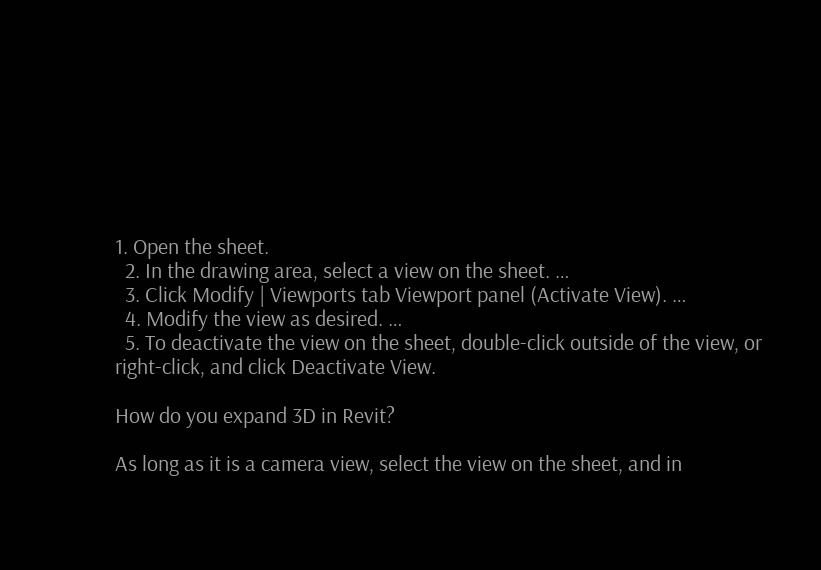1. Open the sheet.
  2. In the drawing area, select a view on the sheet. …
  3. Click Modify | Viewports tab Viewport panel (Activate View). …
  4. Modify the view as desired. …
  5. To deactivate the view on the sheet, double-click outside of the view, or right-click, and click Deactivate View.

How do you expand 3D in Revit?

As long as it is a camera view, select the view on the sheet, and in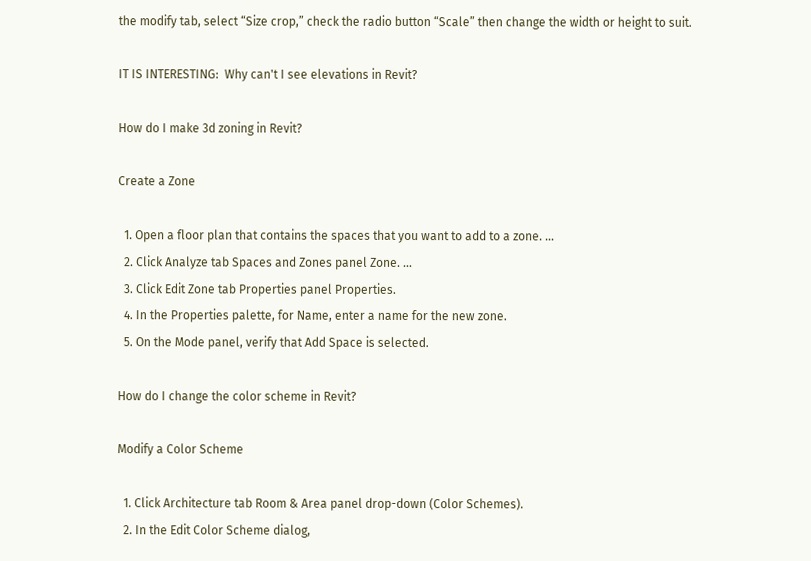the modify tab, select “Size crop,” check the radio button “Scale” then change the width or height to suit.

IT IS INTERESTING:  Why can't I see elevations in Revit?

How do I make 3d zoning in Revit?

Create a Zone

  1. Open a floor plan that contains the spaces that you want to add to a zone. …
  2. Click Analyze tab Spaces and Zones panel Zone. …
  3. Click Edit Zone tab Properties panel Properties.
  4. In the Properties palette, for Name, enter a name for the new zone.
  5. On the Mode panel, verify that Add Space is selected.

How do I change the color scheme in Revit?

Modify a Color Scheme

  1. Click Architecture tab Room & Area panel drop-down (Color Schemes).
  2. In the Edit Color Scheme dialog,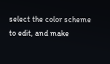select the color scheme to edit, and make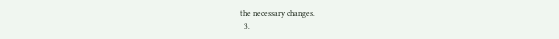the necessary changes.
  3.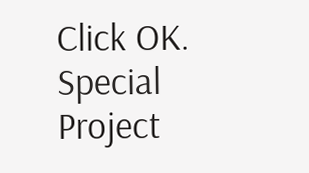Click OK.
Special Project